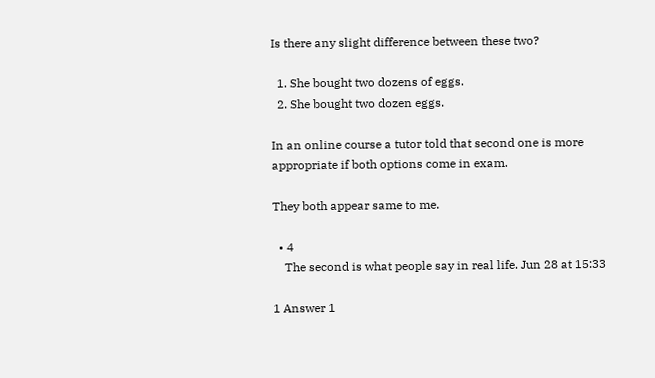Is there any slight difference between these two?

  1. She bought two dozens of eggs.
  2. She bought two dozen eggs.

In an online course a tutor told that second one is more appropriate if both options come in exam.

They both appear same to me.

  • 4
    The second is what people say in real life. Jun 28 at 15:33

1 Answer 1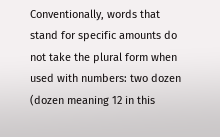Conventionally, words that stand for specific amounts do not take the plural form when used with numbers: two dozen (dozen meaning 12 in this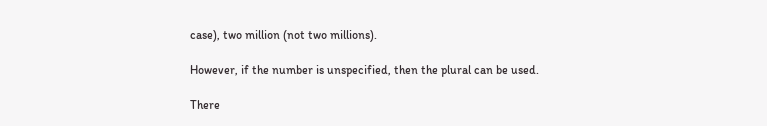case), two million (not two millions).

However, if the number is unspecified, then the plural can be used.

There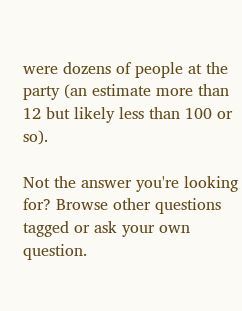were dozens of people at the party (an estimate more than 12 but likely less than 100 or so).

Not the answer you're looking for? Browse other questions tagged or ask your own question.